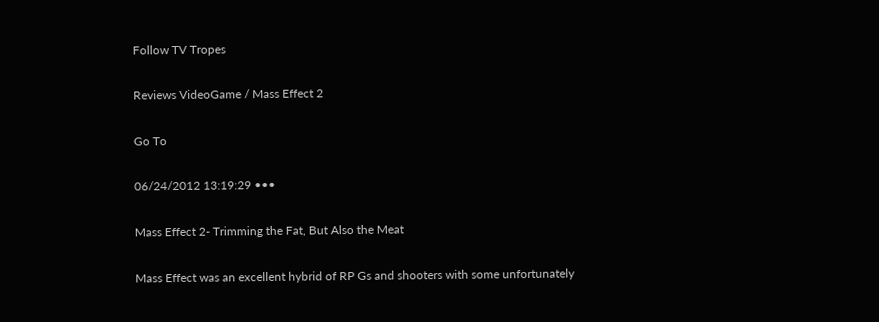Follow TV Tropes

Reviews VideoGame / Mass Effect 2

Go To

06/24/2012 13:19:29 •••

Mass Effect 2- Trimming the Fat, But Also the Meat

Mass Effect was an excellent hybrid of RP Gs and shooters with some unfortunately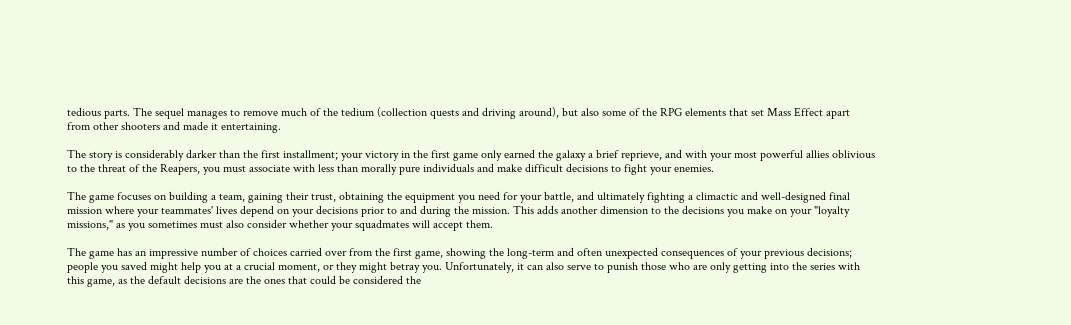tedious parts. The sequel manages to remove much of the tedium (collection quests and driving around), but also some of the RPG elements that set Mass Effect apart from other shooters and made it entertaining.

The story is considerably darker than the first installment; your victory in the first game only earned the galaxy a brief reprieve, and with your most powerful allies oblivious to the threat of the Reapers, you must associate with less than morally pure individuals and make difficult decisions to fight your enemies.

The game focuses on building a team, gaining their trust, obtaining the equipment you need for your battle, and ultimately fighting a climactic and well-designed final mission where your teammates' lives depend on your decisions prior to and during the mission. This adds another dimension to the decisions you make on your "loyalty missions," as you sometimes must also consider whether your squadmates will accept them.

The game has an impressive number of choices carried over from the first game, showing the long-term and often unexpected consequences of your previous decisions; people you saved might help you at a crucial moment, or they might betray you. Unfortunately, it can also serve to punish those who are only getting into the series with this game, as the default decisions are the ones that could be considered the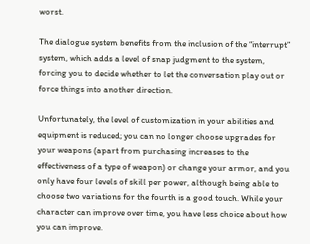worst.

The dialogue system benefits from the inclusion of the “interrupt” system, which adds a level of snap judgment to the system, forcing you to decide whether to let the conversation play out or force things into another direction.

Unfortunately, the level of customization in your abilities and equipment is reduced; you can no longer choose upgrades for your weapons (apart from purchasing increases to the effectiveness of a type of weapon) or change your armor, and you only have four levels of skill per power, although being able to choose two variations for the fourth is a good touch. While your character can improve over time, you have less choice about how you can improve.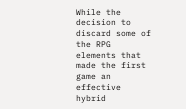While the decision to discard some of the RPG elements that made the first game an effective hybrid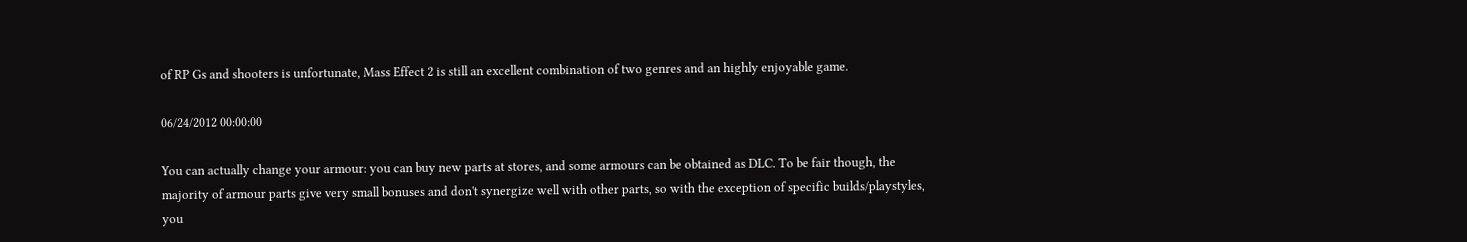of RP Gs and shooters is unfortunate, Mass Effect 2 is still an excellent combination of two genres and an highly enjoyable game.

06/24/2012 00:00:00

You can actually change your armour: you can buy new parts at stores, and some armours can be obtained as DLC. To be fair though, the majority of armour parts give very small bonuses and don't synergize well with other parts, so with the exception of specific builds/playstyles, you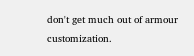don't get much out of armour customization.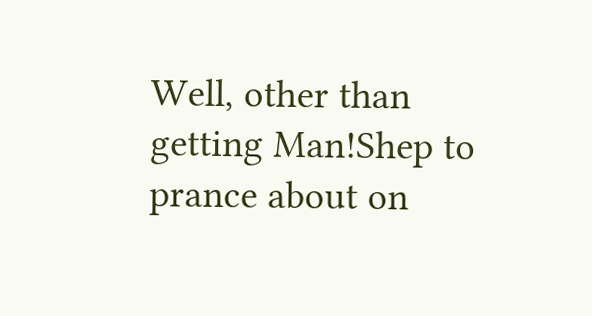Well, other than getting Man!Shep to prance about on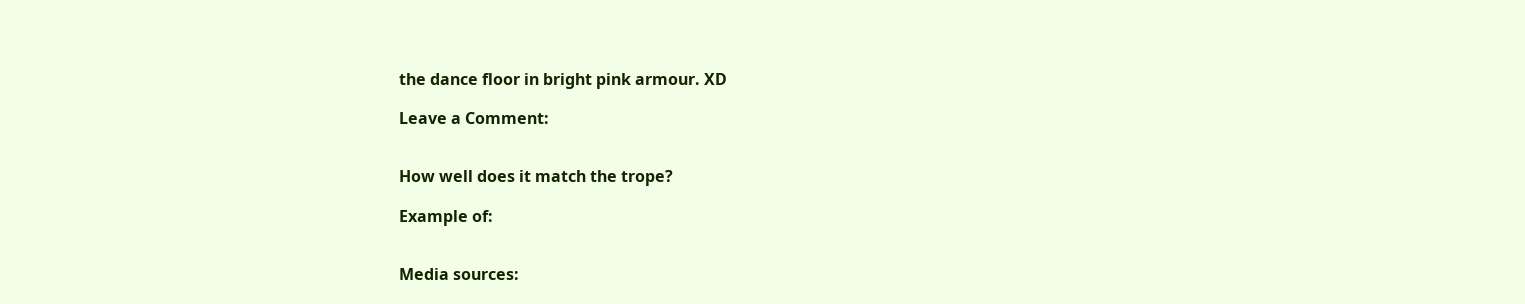the dance floor in bright pink armour. XD

Leave a Comment:


How well does it match the trope?

Example of:


Media sources: